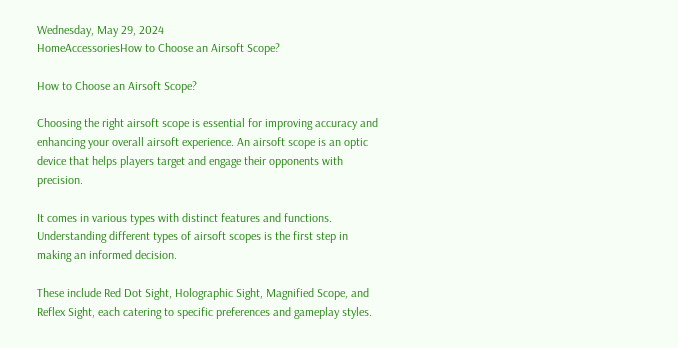Wednesday, May 29, 2024
HomeAccessoriesHow to Choose an Airsoft Scope?

How to Choose an Airsoft Scope?

Choosing the right airsoft scope is essential for improving accuracy and enhancing your overall airsoft experience. An airsoft scope is an optic device that helps players target and engage their opponents with precision.

It comes in various types with distinct features and functions. Understanding different types of airsoft scopes is the first step in making an informed decision.

These include Red Dot Sight, Holographic Sight, Magnified Scope, and Reflex Sight, each catering to specific preferences and gameplay styles.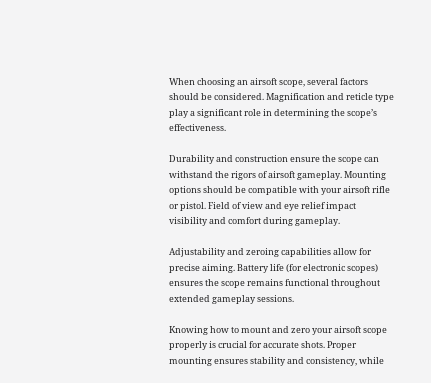When choosing an airsoft scope, several factors should be considered. Magnification and reticle type play a significant role in determining the scope’s effectiveness.

Durability and construction ensure the scope can withstand the rigors of airsoft gameplay. Mounting options should be compatible with your airsoft rifle or pistol. Field of view and eye relief impact visibility and comfort during gameplay.

Adjustability and zeroing capabilities allow for precise aiming. Battery life (for electronic scopes) ensures the scope remains functional throughout extended gameplay sessions.

Knowing how to mount and zero your airsoft scope properly is crucial for accurate shots. Proper mounting ensures stability and consistency, while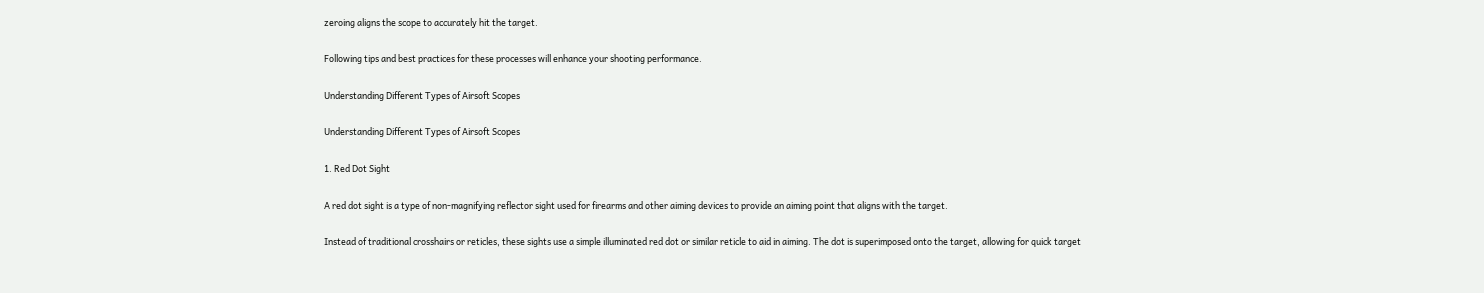zeroing aligns the scope to accurately hit the target.

Following tips and best practices for these processes will enhance your shooting performance.

Understanding Different Types of Airsoft Scopes

Understanding Different Types of Airsoft Scopes

1. Red Dot Sight

A red dot sight is a type of non-magnifying reflector sight used for firearms and other aiming devices to provide an aiming point that aligns with the target.

Instead of traditional crosshairs or reticles, these sights use a simple illuminated red dot or similar reticle to aid in aiming. The dot is superimposed onto the target, allowing for quick target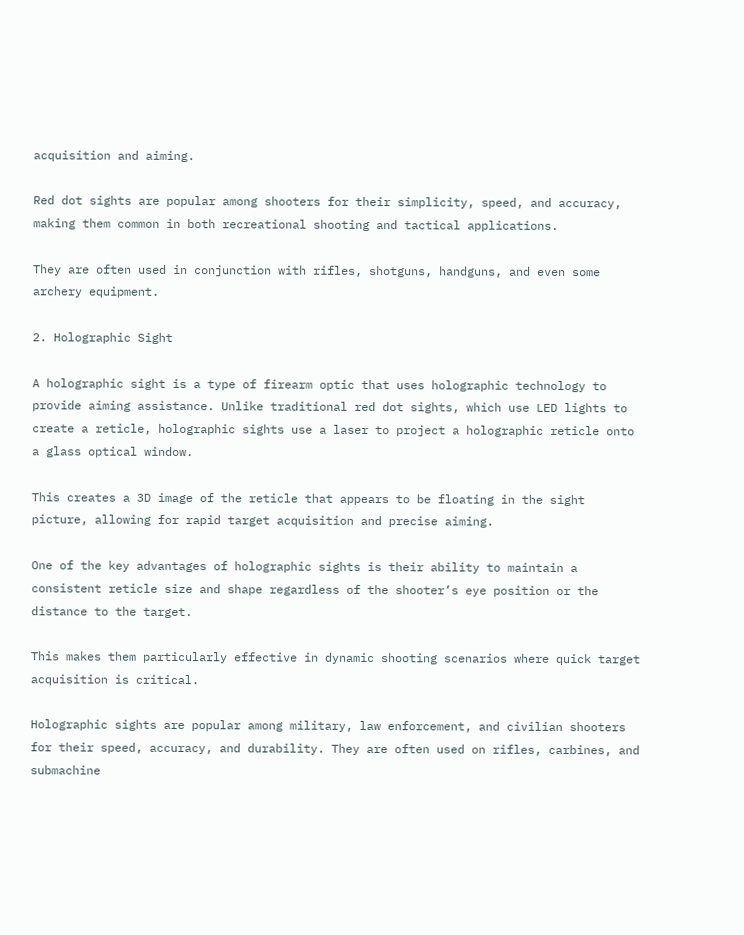acquisition and aiming.

Red dot sights are popular among shooters for their simplicity, speed, and accuracy, making them common in both recreational shooting and tactical applications.

They are often used in conjunction with rifles, shotguns, handguns, and even some archery equipment.

2. Holographic Sight

A holographic sight is a type of firearm optic that uses holographic technology to provide aiming assistance. Unlike traditional red dot sights, which use LED lights to create a reticle, holographic sights use a laser to project a holographic reticle onto a glass optical window.

This creates a 3D image of the reticle that appears to be floating in the sight picture, allowing for rapid target acquisition and precise aiming.

One of the key advantages of holographic sights is their ability to maintain a consistent reticle size and shape regardless of the shooter’s eye position or the distance to the target.

This makes them particularly effective in dynamic shooting scenarios where quick target acquisition is critical.

Holographic sights are popular among military, law enforcement, and civilian shooters for their speed, accuracy, and durability. They are often used on rifles, carbines, and submachine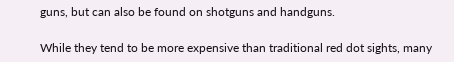guns, but can also be found on shotguns and handguns.

While they tend to be more expensive than traditional red dot sights, many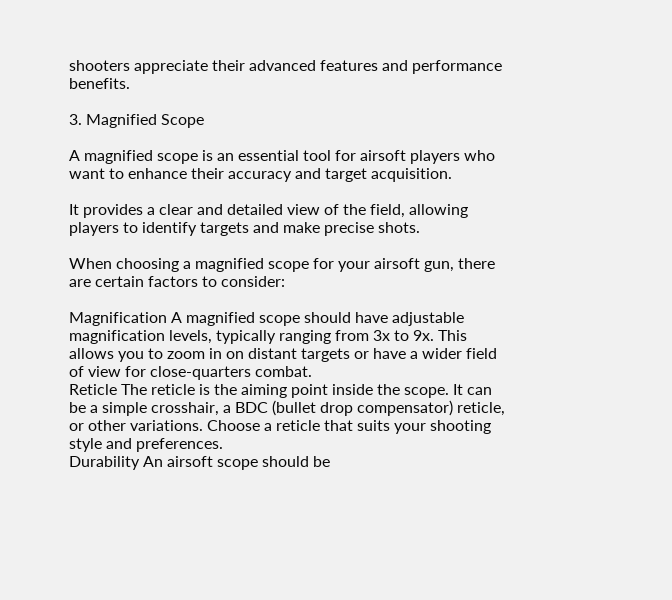shooters appreciate their advanced features and performance benefits.

3. Magnified Scope

A magnified scope is an essential tool for airsoft players who want to enhance their accuracy and target acquisition.

It provides a clear and detailed view of the field, allowing players to identify targets and make precise shots.

When choosing a magnified scope for your airsoft gun, there are certain factors to consider:

Magnification A magnified scope should have adjustable magnification levels, typically ranging from 3x to 9x. This allows you to zoom in on distant targets or have a wider field of view for close-quarters combat.
Reticle The reticle is the aiming point inside the scope. It can be a simple crosshair, a BDC (bullet drop compensator) reticle, or other variations. Choose a reticle that suits your shooting style and preferences.
Durability An airsoft scope should be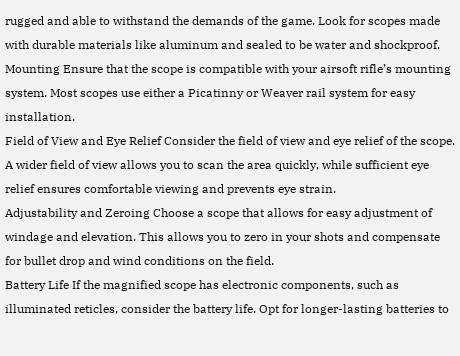rugged and able to withstand the demands of the game. Look for scopes made with durable materials like aluminum and sealed to be water and shockproof.
Mounting Ensure that the scope is compatible with your airsoft rifle’s mounting system. Most scopes use either a Picatinny or Weaver rail system for easy installation.
Field of View and Eye Relief Consider the field of view and eye relief of the scope. A wider field of view allows you to scan the area quickly, while sufficient eye relief ensures comfortable viewing and prevents eye strain.
Adjustability and Zeroing Choose a scope that allows for easy adjustment of windage and elevation. This allows you to zero in your shots and compensate for bullet drop and wind conditions on the field.
Battery Life If the magnified scope has electronic components, such as illuminated reticles, consider the battery life. Opt for longer-lasting batteries to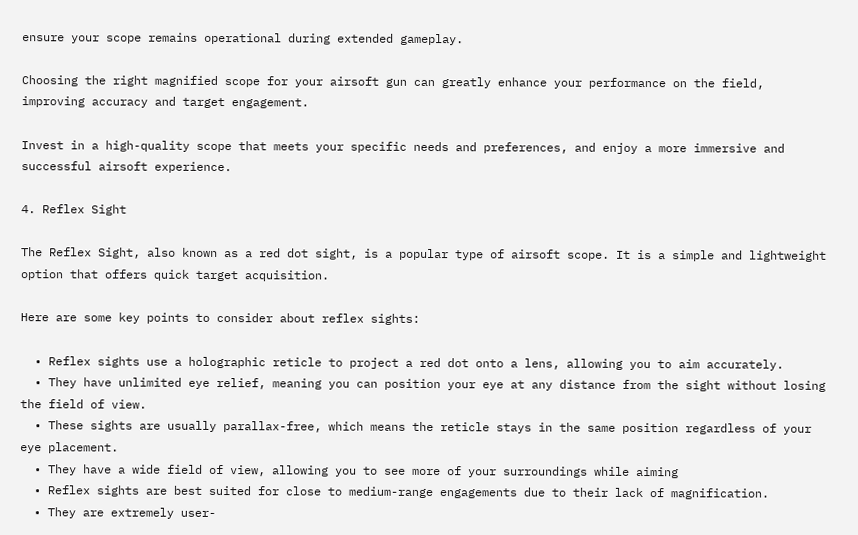ensure your scope remains operational during extended gameplay.

Choosing the right magnified scope for your airsoft gun can greatly enhance your performance on the field, improving accuracy and target engagement.

Invest in a high-quality scope that meets your specific needs and preferences, and enjoy a more immersive and successful airsoft experience.

4. Reflex Sight

The Reflex Sight, also known as a red dot sight, is a popular type of airsoft scope. It is a simple and lightweight option that offers quick target acquisition.

Here are some key points to consider about reflex sights:

  • Reflex sights use a holographic reticle to project a red dot onto a lens, allowing you to aim accurately.
  • They have unlimited eye relief, meaning you can position your eye at any distance from the sight without losing the field of view.
  • These sights are usually parallax-free, which means the reticle stays in the same position regardless of your eye placement.
  • They have a wide field of view, allowing you to see more of your surroundings while aiming
  • Reflex sights are best suited for close to medium-range engagements due to their lack of magnification.
  • They are extremely user-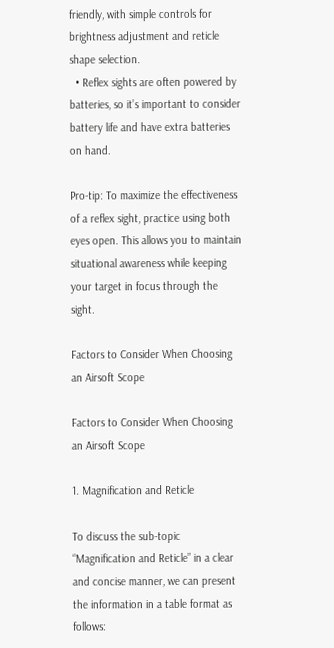friendly, with simple controls for brightness adjustment and reticle shape selection.
  • Reflex sights are often powered by batteries, so it’s important to consider battery life and have extra batteries on hand.

Pro-tip: To maximize the effectiveness of a reflex sight, practice using both eyes open. This allows you to maintain situational awareness while keeping your target in focus through the sight.

Factors to Consider When Choosing an Airsoft Scope

Factors to Consider When Choosing an Airsoft Scope

1. Magnification and Reticle

To discuss the sub-topic “Magnification and Reticle” in a clear and concise manner, we can present the information in a table format as follows: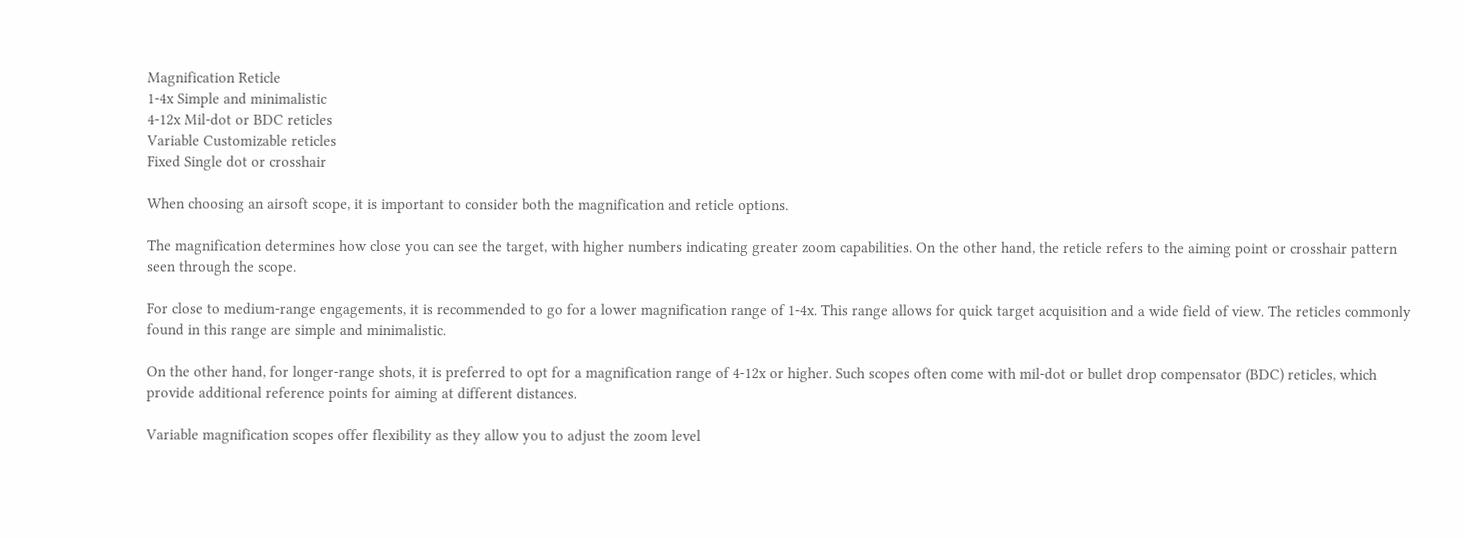Magnification Reticle
1-4x Simple and minimalistic
4-12x Mil-dot or BDC reticles
Variable Customizable reticles
Fixed Single dot or crosshair

When choosing an airsoft scope, it is important to consider both the magnification and reticle options.

The magnification determines how close you can see the target, with higher numbers indicating greater zoom capabilities. On the other hand, the reticle refers to the aiming point or crosshair pattern seen through the scope.

For close to medium-range engagements, it is recommended to go for a lower magnification range of 1-4x. This range allows for quick target acquisition and a wide field of view. The reticles commonly found in this range are simple and minimalistic.

On the other hand, for longer-range shots, it is preferred to opt for a magnification range of 4-12x or higher. Such scopes often come with mil-dot or bullet drop compensator (BDC) reticles, which provide additional reference points for aiming at different distances.

Variable magnification scopes offer flexibility as they allow you to adjust the zoom level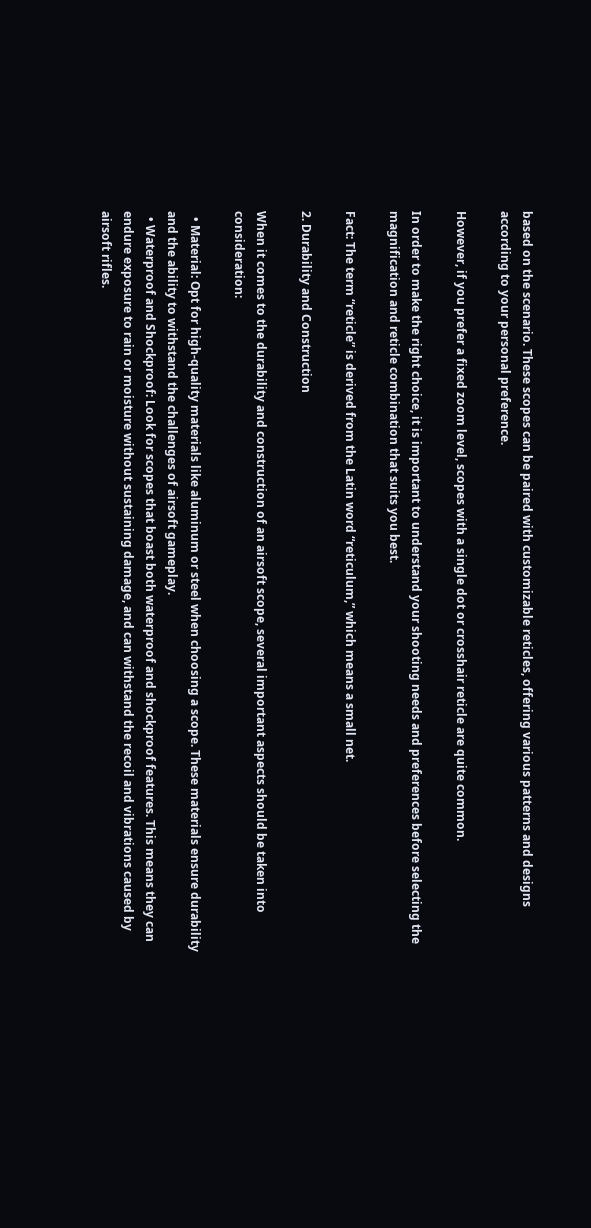based on the scenario. These scopes can be paired with customizable reticles, offering various patterns and designs according to your personal preference.

However, if you prefer a fixed zoom level, scopes with a single dot or crosshair reticle are quite common.

In order to make the right choice, it is important to understand your shooting needs and preferences before selecting the magnification and reticle combination that suits you best.

Fact: The term “reticle” is derived from the Latin word “reticulum,” which means a small net.

2. Durability and Construction

When it comes to the durability and construction of an airsoft scope, several important aspects should be taken into consideration:

  • Material: Opt for high-quality materials like aluminum or steel when choosing a scope. These materials ensure durability and the ability to withstand the challenges of airsoft gameplay.
  • Waterproof and Shockproof: Look for scopes that boast both waterproof and shockproof features. This means they can endure exposure to rain or moisture without sustaining damage, and can withstand the recoil and vibrations caused by airsoft rifles.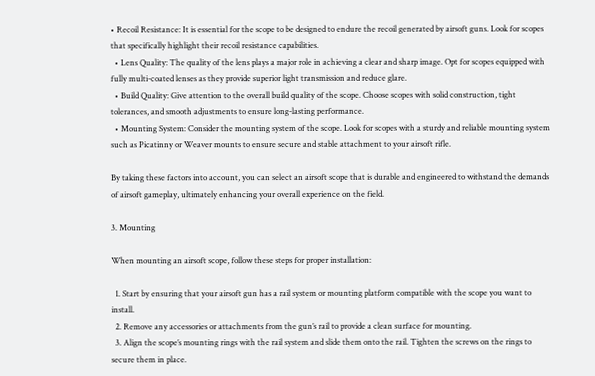• Recoil Resistance: It is essential for the scope to be designed to endure the recoil generated by airsoft guns. Look for scopes that specifically highlight their recoil resistance capabilities.
  • Lens Quality: The quality of the lens plays a major role in achieving a clear and sharp image. Opt for scopes equipped with fully multi-coated lenses as they provide superior light transmission and reduce glare.
  • Build Quality: Give attention to the overall build quality of the scope. Choose scopes with solid construction, tight tolerances, and smooth adjustments to ensure long-lasting performance.
  • Mounting System: Consider the mounting system of the scope. Look for scopes with a sturdy and reliable mounting system such as Picatinny or Weaver mounts to ensure secure and stable attachment to your airsoft rifle.

By taking these factors into account, you can select an airsoft scope that is durable and engineered to withstand the demands of airsoft gameplay, ultimately enhancing your overall experience on the field.

3. Mounting

When mounting an airsoft scope, follow these steps for proper installation:

  1. Start by ensuring that your airsoft gun has a rail system or mounting platform compatible with the scope you want to install.
  2. Remove any accessories or attachments from the gun’s rail to provide a clean surface for mounting.
  3. Align the scope’s mounting rings with the rail system and slide them onto the rail. Tighten the screws on the rings to secure them in place.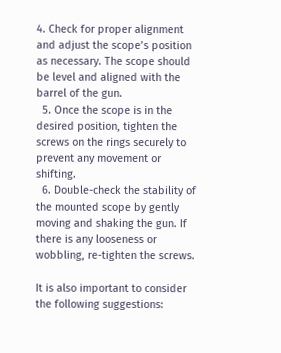4. Check for proper alignment and adjust the scope’s position as necessary. The scope should be level and aligned with the barrel of the gun.
  5. Once the scope is in the desired position, tighten the screws on the rings securely to prevent any movement or shifting.
  6. Double-check the stability of the mounted scope by gently moving and shaking the gun. If there is any looseness or wobbling, re-tighten the screws.

It is also important to consider the following suggestions: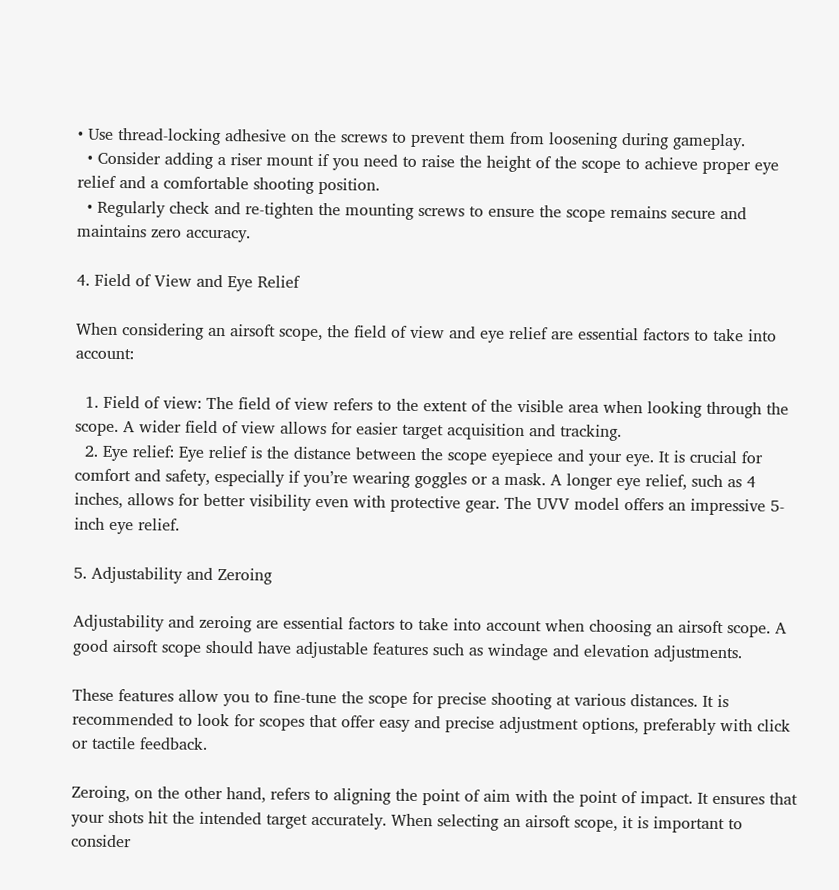• Use thread-locking adhesive on the screws to prevent them from loosening during gameplay.
  • Consider adding a riser mount if you need to raise the height of the scope to achieve proper eye relief and a comfortable shooting position.
  • Regularly check and re-tighten the mounting screws to ensure the scope remains secure and maintains zero accuracy.

4. Field of View and Eye Relief

When considering an airsoft scope, the field of view and eye relief are essential factors to take into account:

  1. Field of view: The field of view refers to the extent of the visible area when looking through the scope. A wider field of view allows for easier target acquisition and tracking.
  2. Eye relief: Eye relief is the distance between the scope eyepiece and your eye. It is crucial for comfort and safety, especially if you’re wearing goggles or a mask. A longer eye relief, such as 4 inches, allows for better visibility even with protective gear. The UVV model offers an impressive 5-inch eye relief.

5. Adjustability and Zeroing

Adjustability and zeroing are essential factors to take into account when choosing an airsoft scope. A good airsoft scope should have adjustable features such as windage and elevation adjustments.

These features allow you to fine-tune the scope for precise shooting at various distances. It is recommended to look for scopes that offer easy and precise adjustment options, preferably with click or tactile feedback.

Zeroing, on the other hand, refers to aligning the point of aim with the point of impact. It ensures that your shots hit the intended target accurately. When selecting an airsoft scope, it is important to consider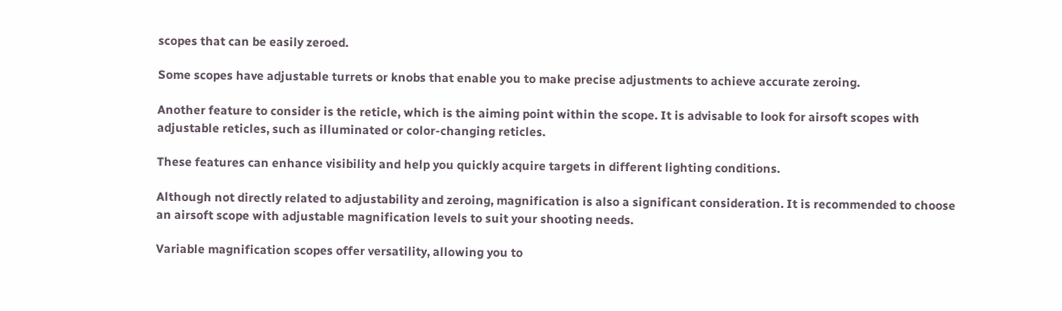scopes that can be easily zeroed.

Some scopes have adjustable turrets or knobs that enable you to make precise adjustments to achieve accurate zeroing.

Another feature to consider is the reticle, which is the aiming point within the scope. It is advisable to look for airsoft scopes with adjustable reticles, such as illuminated or color-changing reticles.

These features can enhance visibility and help you quickly acquire targets in different lighting conditions.

Although not directly related to adjustability and zeroing, magnification is also a significant consideration. It is recommended to choose an airsoft scope with adjustable magnification levels to suit your shooting needs.

Variable magnification scopes offer versatility, allowing you to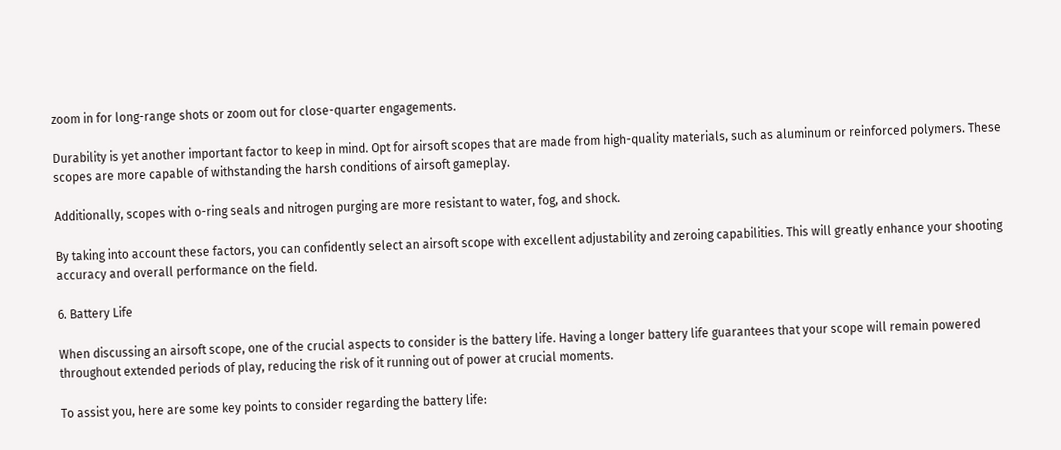zoom in for long-range shots or zoom out for close-quarter engagements.

Durability is yet another important factor to keep in mind. Opt for airsoft scopes that are made from high-quality materials, such as aluminum or reinforced polymers. These scopes are more capable of withstanding the harsh conditions of airsoft gameplay.

Additionally, scopes with o-ring seals and nitrogen purging are more resistant to water, fog, and shock.

By taking into account these factors, you can confidently select an airsoft scope with excellent adjustability and zeroing capabilities. This will greatly enhance your shooting accuracy and overall performance on the field.

6. Battery Life

When discussing an airsoft scope, one of the crucial aspects to consider is the battery life. Having a longer battery life guarantees that your scope will remain powered throughout extended periods of play, reducing the risk of it running out of power at crucial moments.

To assist you, here are some key points to consider regarding the battery life: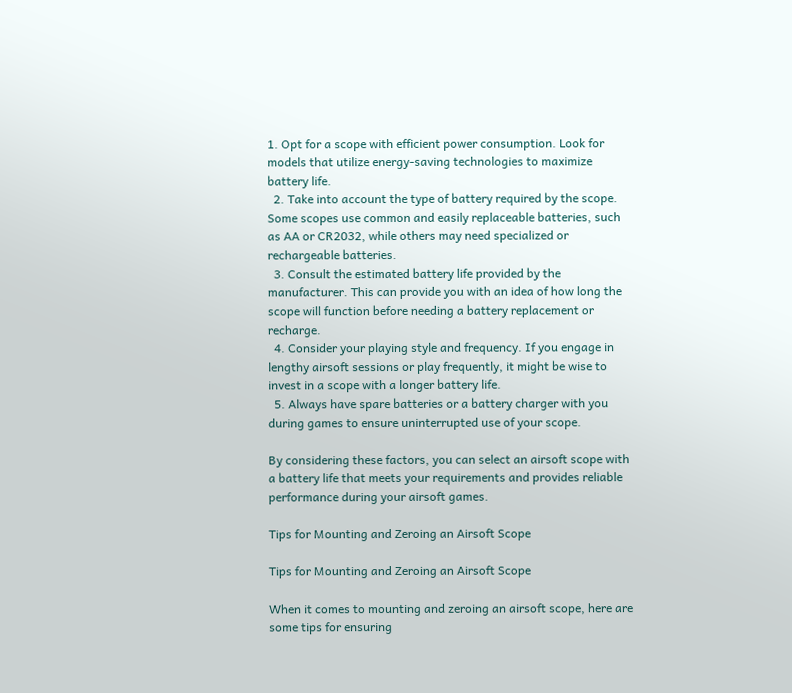1. Opt for a scope with efficient power consumption. Look for models that utilize energy-saving technologies to maximize battery life.
  2. Take into account the type of battery required by the scope. Some scopes use common and easily replaceable batteries, such as AA or CR2032, while others may need specialized or rechargeable batteries.
  3. Consult the estimated battery life provided by the manufacturer. This can provide you with an idea of how long the scope will function before needing a battery replacement or recharge.
  4. Consider your playing style and frequency. If you engage in lengthy airsoft sessions or play frequently, it might be wise to invest in a scope with a longer battery life.
  5. Always have spare batteries or a battery charger with you during games to ensure uninterrupted use of your scope.

By considering these factors, you can select an airsoft scope with a battery life that meets your requirements and provides reliable performance during your airsoft games.

Tips for Mounting and Zeroing an Airsoft Scope

Tips for Mounting and Zeroing an Airsoft Scope

When it comes to mounting and zeroing an airsoft scope, here are some tips for ensuring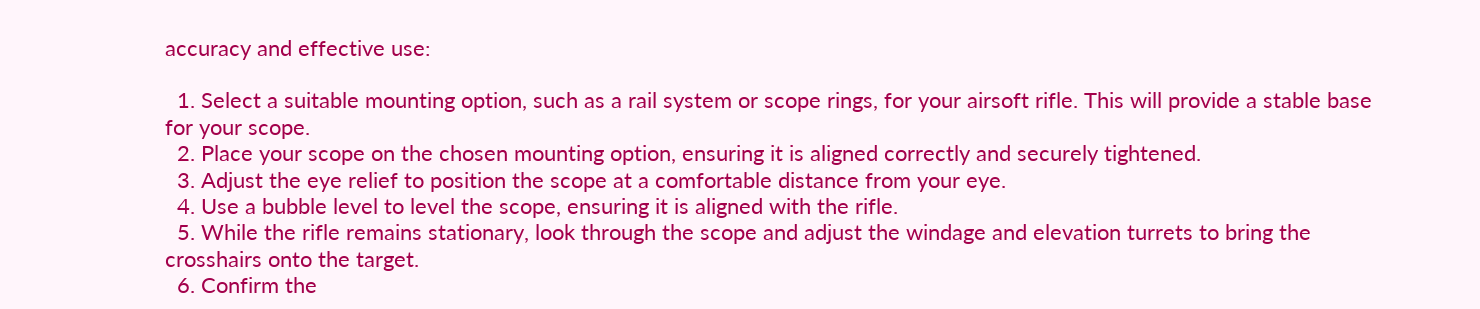accuracy and effective use:

  1. Select a suitable mounting option, such as a rail system or scope rings, for your airsoft rifle. This will provide a stable base for your scope.
  2. Place your scope on the chosen mounting option, ensuring it is aligned correctly and securely tightened.
  3. Adjust the eye relief to position the scope at a comfortable distance from your eye.
  4. Use a bubble level to level the scope, ensuring it is aligned with the rifle.
  5. While the rifle remains stationary, look through the scope and adjust the windage and elevation turrets to bring the crosshairs onto the target.
  6. Confirm the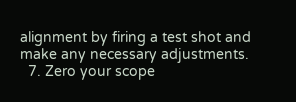alignment by firing a test shot and make any necessary adjustments.
  7. Zero your scope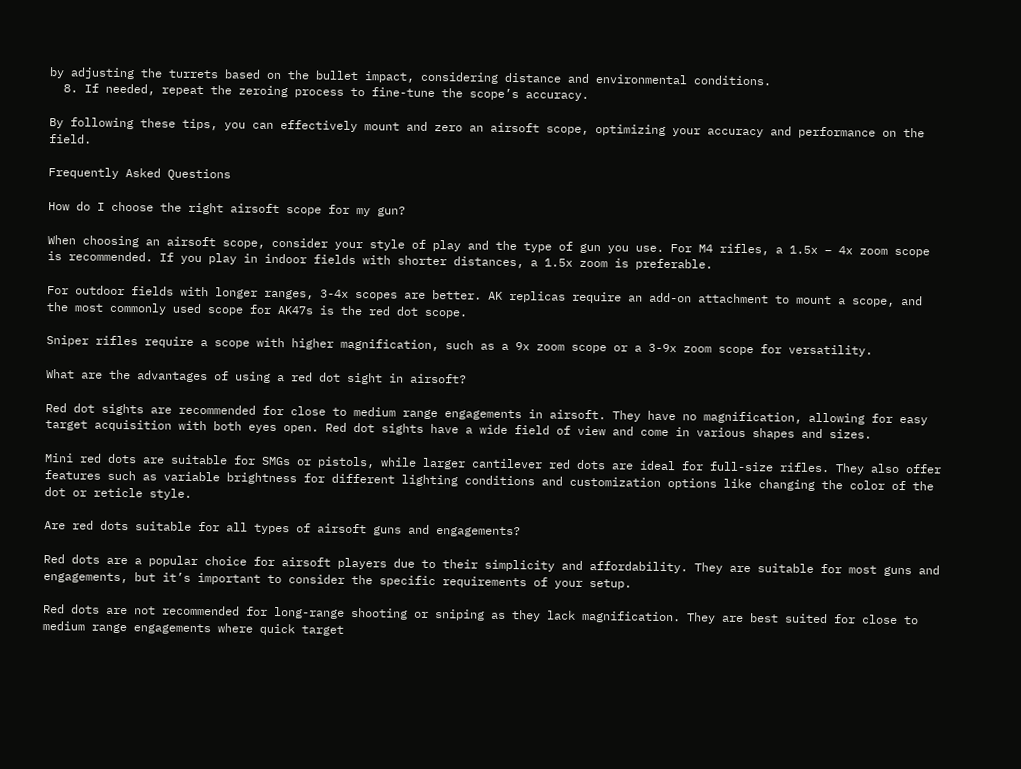by adjusting the turrets based on the bullet impact, considering distance and environmental conditions.
  8. If needed, repeat the zeroing process to fine-tune the scope’s accuracy.

By following these tips, you can effectively mount and zero an airsoft scope, optimizing your accuracy and performance on the field.

Frequently Asked Questions

How do I choose the right airsoft scope for my gun?

When choosing an airsoft scope, consider your style of play and the type of gun you use. For M4 rifles, a 1.5x – 4x zoom scope is recommended. If you play in indoor fields with shorter distances, a 1.5x zoom is preferable.

For outdoor fields with longer ranges, 3-4x scopes are better. AK replicas require an add-on attachment to mount a scope, and the most commonly used scope for AK47s is the red dot scope.

Sniper rifles require a scope with higher magnification, such as a 9x zoom scope or a 3-9x zoom scope for versatility.

What are the advantages of using a red dot sight in airsoft?

Red dot sights are recommended for close to medium range engagements in airsoft. They have no magnification, allowing for easy target acquisition with both eyes open. Red dot sights have a wide field of view and come in various shapes and sizes.

Mini red dots are suitable for SMGs or pistols, while larger cantilever red dots are ideal for full-size rifles. They also offer features such as variable brightness for different lighting conditions and customization options like changing the color of the dot or reticle style.

Are red dots suitable for all types of airsoft guns and engagements?

Red dots are a popular choice for airsoft players due to their simplicity and affordability. They are suitable for most guns and engagements, but it’s important to consider the specific requirements of your setup.

Red dots are not recommended for long-range shooting or sniping as they lack magnification. They are best suited for close to medium range engagements where quick target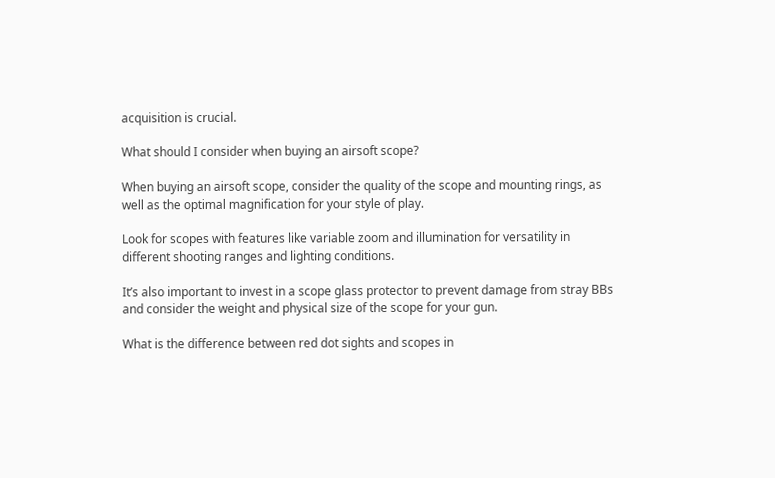acquisition is crucial.

What should I consider when buying an airsoft scope?

When buying an airsoft scope, consider the quality of the scope and mounting rings, as well as the optimal magnification for your style of play.

Look for scopes with features like variable zoom and illumination for versatility in different shooting ranges and lighting conditions.

It’s also important to invest in a scope glass protector to prevent damage from stray BBs and consider the weight and physical size of the scope for your gun.

What is the difference between red dot sights and scopes in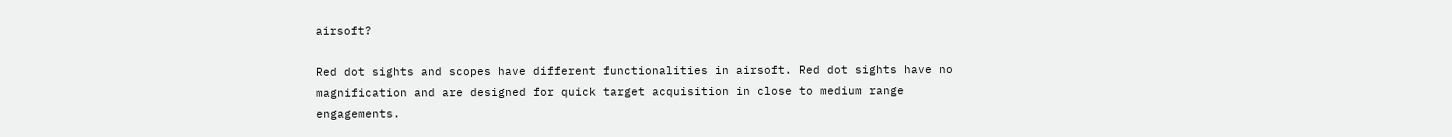airsoft?

Red dot sights and scopes have different functionalities in airsoft. Red dot sights have no magnification and are designed for quick target acquisition in close to medium range engagements.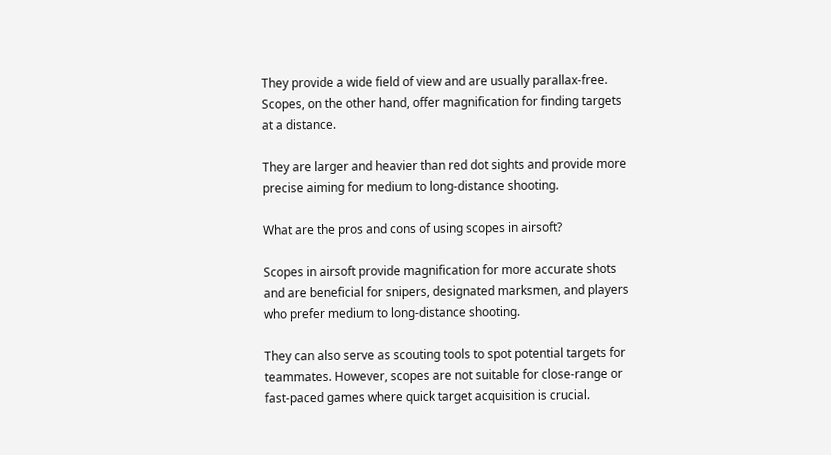They provide a wide field of view and are usually parallax-free. Scopes, on the other hand, offer magnification for finding targets at a distance.

They are larger and heavier than red dot sights and provide more precise aiming for medium to long-distance shooting.

What are the pros and cons of using scopes in airsoft?

Scopes in airsoft provide magnification for more accurate shots and are beneficial for snipers, designated marksmen, and players who prefer medium to long-distance shooting.

They can also serve as scouting tools to spot potential targets for teammates. However, scopes are not suitable for close-range or fast-paced games where quick target acquisition is crucial.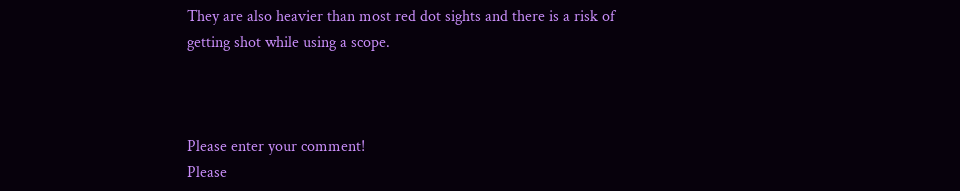They are also heavier than most red dot sights and there is a risk of getting shot while using a scope.



Please enter your comment!
Please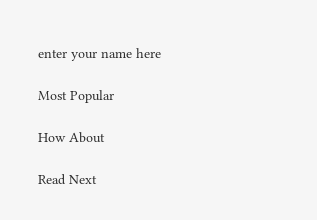enter your name here

Most Popular

How About

Read Next